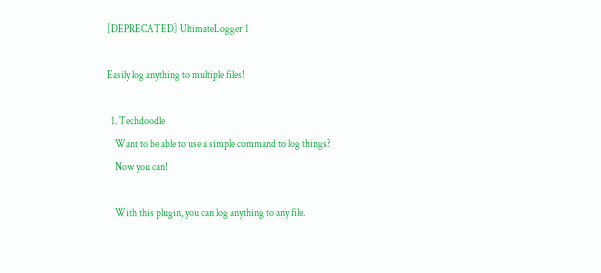[DEPRECATED] UltimateLogger 1

Easily log anything to multiple files!

  1. Techdoodle
    Want to be able to use a simple command to log things?
    Now you can!

    With this plugin, you can log anything to any file.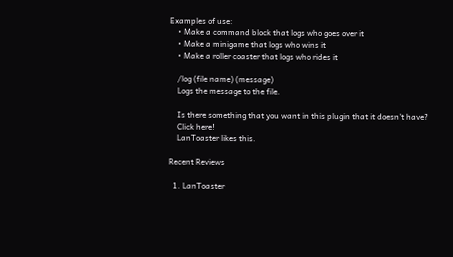Examples of use:
    • Make a command block that logs who goes over it
    • Make a minigame that logs who wins it
    • Make a roller coaster that logs who rides it

    /log (file name) (message)
    Logs the message to the file.

    Is there something that you want in this plugin that it doesn't have?
    Click here!
    LanToaster likes this.

Recent Reviews

  1. LanToaster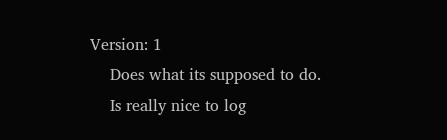Version: 1
    Does what its supposed to do.
    Is really nice to log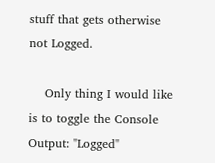stuff that gets otherwise not Logged.

    Only thing I would like is to toggle the Console Output: "Logged"